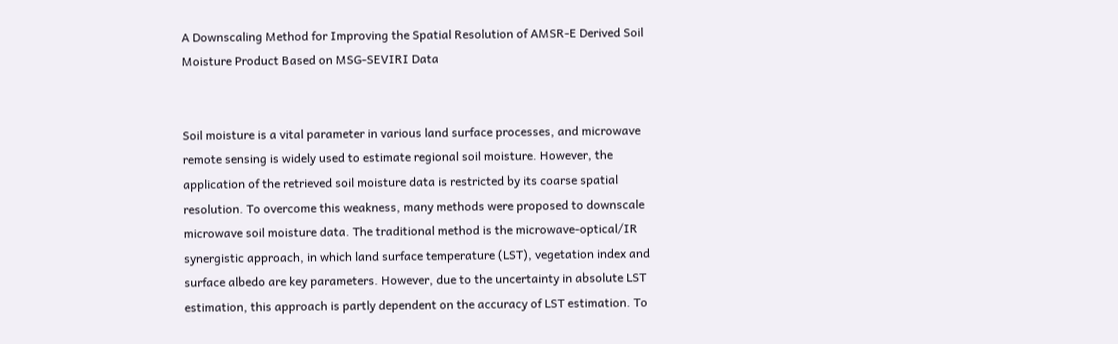A Downscaling Method for Improving the Spatial Resolution of AMSR-E Derived Soil Moisture Product Based on MSG-SEVIRI Data


Soil moisture is a vital parameter in various land surface processes, and microwave remote sensing is widely used to estimate regional soil moisture. However, the application of the retrieved soil moisture data is restricted by its coarse spatial resolution. To overcome this weakness, many methods were proposed to downscale microwave soil moisture data. The traditional method is the microwave-optical/IR synergistic approach, in which land surface temperature (LST), vegetation index and surface albedo are key parameters. However, due to the uncertainty in absolute LST estimation, this approach is partly dependent on the accuracy of LST estimation. To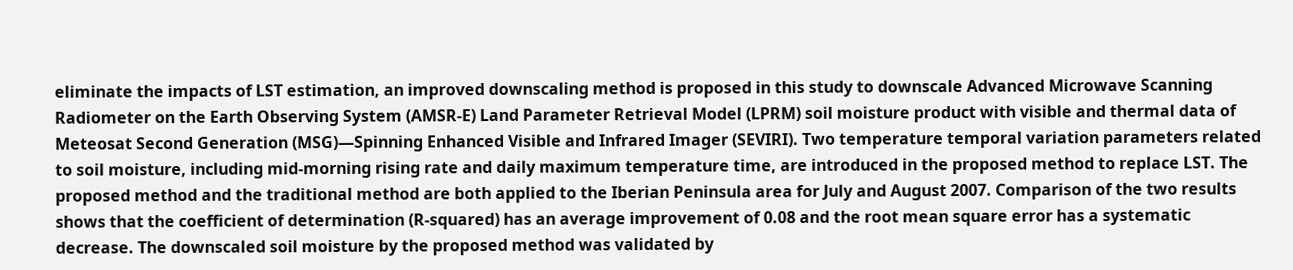eliminate the impacts of LST estimation, an improved downscaling method is proposed in this study to downscale Advanced Microwave Scanning Radiometer on the Earth Observing System (AMSR-E) Land Parameter Retrieval Model (LPRM) soil moisture product with visible and thermal data of Meteosat Second Generation (MSG)—Spinning Enhanced Visible and Infrared Imager (SEVIRI). Two temperature temporal variation parameters related to soil moisture, including mid-morning rising rate and daily maximum temperature time, are introduced in the proposed method to replace LST. The proposed method and the traditional method are both applied to the Iberian Peninsula area for July and August 2007. Comparison of the two results shows that the coefficient of determination (R-squared) has an average improvement of 0.08 and the root mean square error has a systematic decrease. The downscaled soil moisture by the proposed method was validated by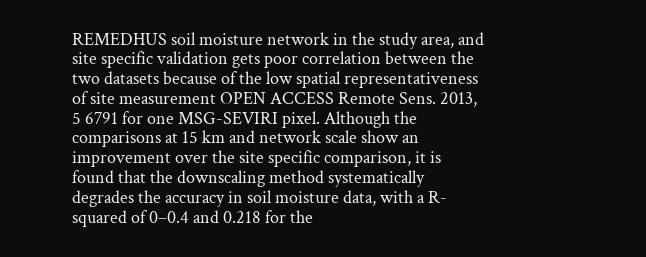REMEDHUS soil moisture network in the study area, and site specific validation gets poor correlation between the two datasets because of the low spatial representativeness of site measurement OPEN ACCESS Remote Sens. 2013, 5 6791 for one MSG-SEVIRI pixel. Although the comparisons at 15 km and network scale show an improvement over the site specific comparison, it is found that the downscaling method systematically degrades the accuracy in soil moisture data, with a R-squared of 0–0.4 and 0.218 for the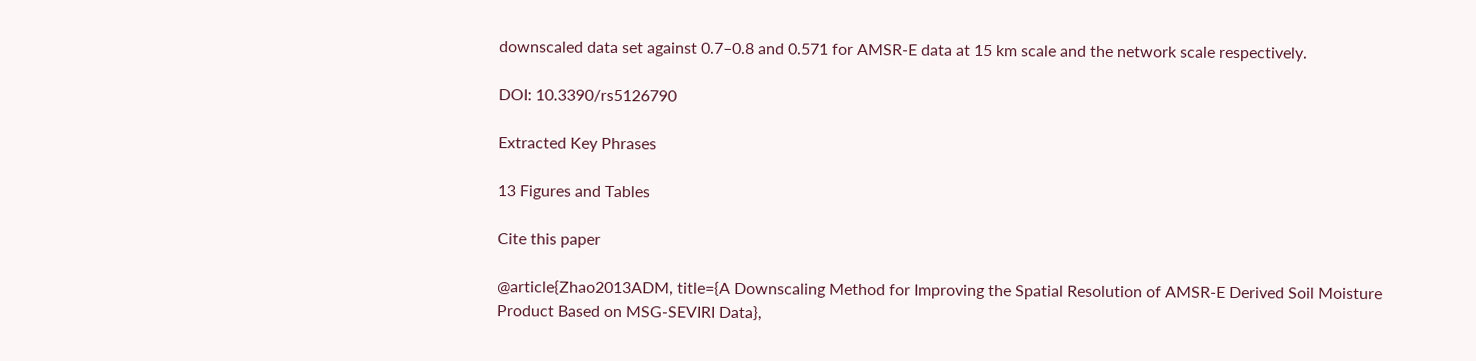downscaled data set against 0.7–0.8 and 0.571 for AMSR-E data at 15 km scale and the network scale respectively.

DOI: 10.3390/rs5126790

Extracted Key Phrases

13 Figures and Tables

Cite this paper

@article{Zhao2013ADM, title={A Downscaling Method for Improving the Spatial Resolution of AMSR-E Derived Soil Moisture Product Based on MSG-SEVIRI Data},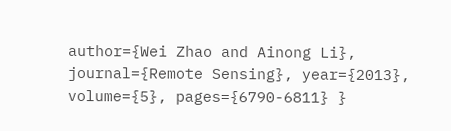author={Wei Zhao and Ainong Li}, journal={Remote Sensing}, year={2013}, volume={5}, pages={6790-6811} }